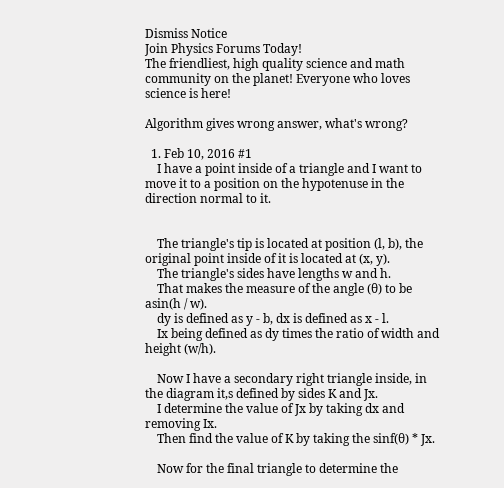Dismiss Notice
Join Physics Forums Today!
The friendliest, high quality science and math community on the planet! Everyone who loves science is here!

Algorithm gives wrong answer, what's wrong?

  1. Feb 10, 2016 #1
    I have a point inside of a triangle and I want to move it to a position on the hypotenuse in the direction normal to it.


    The triangle's tip is located at position (l, b), the original point inside of it is located at (x, y).
    The triangle's sides have lengths w and h.
    That makes the measure of the angle (θ) to be asin(h / w).
    dy is defined as y - b, dx is defined as x - l.
    Ix being defined as dy times the ratio of width and height (w/h).

    Now I have a secondary right triangle inside, in the diagram it,s defined by sides K and Jx.
    I determine the value of Jx by taking dx and removing Ix.
    Then find the value of K by taking the sinf(θ) * Jx.

    Now for the final triangle to determine the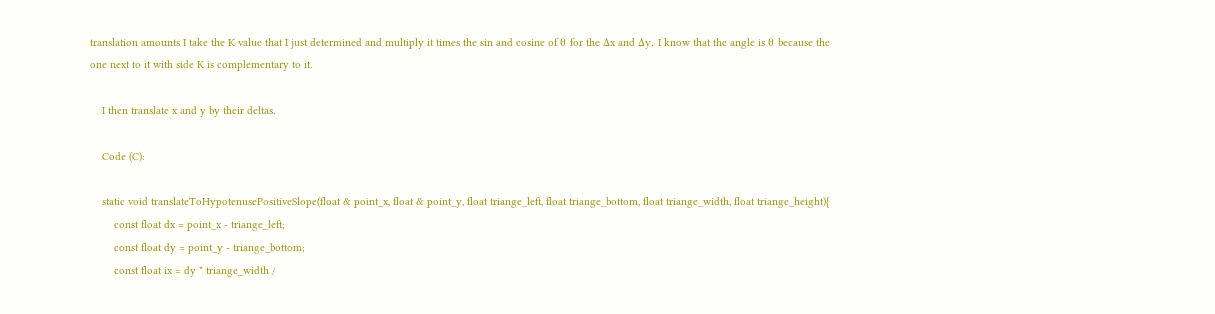translation amounts I take the K value that I just determined and multiply it times the sin and cosine of θ for the Δx and Δy. I know that the angle is θ because the one next to it with side K is complementary to it.

    I then translate x and y by their deltas.

    Code (C):

    static void translateToHypotenusePositiveSlope(float & point_x, float & point_y, float triange_left, float triange_bottom, float triange_width, float triange_height){
        const float dx = point_x - triange_left;
        const float dy = point_y - triange_bottom;
        const float ix = dy * triange_width /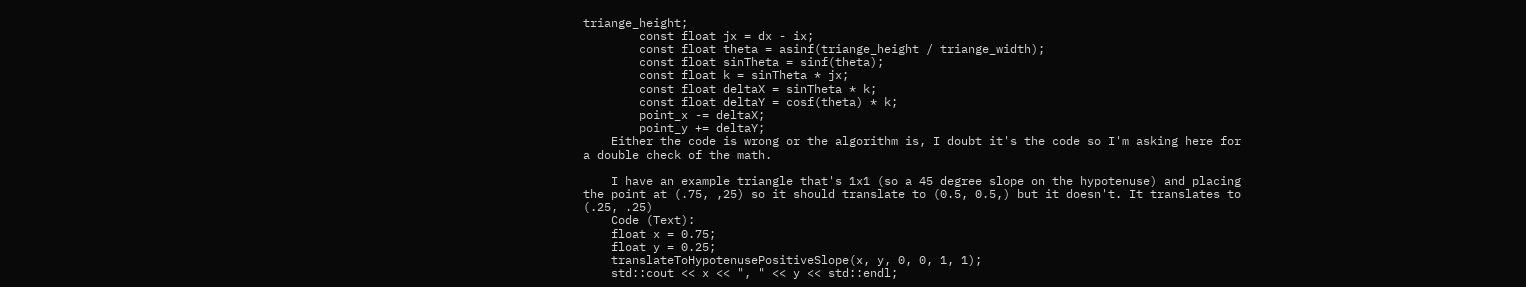triange_height;
        const float jx = dx - ix;
        const float theta = asinf(triange_height / triange_width);
        const float sinTheta = sinf(theta);
        const float k = sinTheta * jx;
        const float deltaX = sinTheta * k;
        const float deltaY = cosf(theta) * k;
        point_x -= deltaX;
        point_y += deltaY;
    Either the code is wrong or the algorithm is, I doubt it's the code so I'm asking here for a double check of the math.

    I have an example triangle that's 1x1 (so a 45 degree slope on the hypotenuse) and placing the point at (.75, ,25) so it should translate to (0.5, 0.5,) but it doesn't. It translates to (.25, .25)
    Code (Text):
    float x = 0.75;
    float y = 0.25;
    translateToHypotenusePositiveSlope(x, y, 0, 0, 1, 1);
    std::cout << x << ", " << y << std::endl;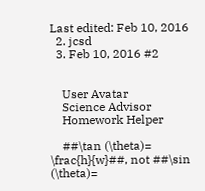Last edited: Feb 10, 2016
  2. jcsd
  3. Feb 10, 2016 #2


    User Avatar
    Science Advisor
    Homework Helper

    ##\tan (\theta)= \frac{h}{w}##, not ##\sin (\theta)=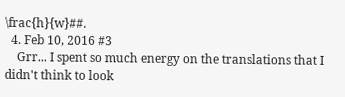\frac{h}{w}##.
  4. Feb 10, 2016 #3
    Grr... I spent so much energy on the translations that I didn't think to look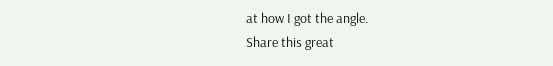at how I got the angle.
Share this great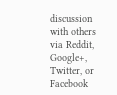discussion with others via Reddit, Google+, Twitter, or Facebook